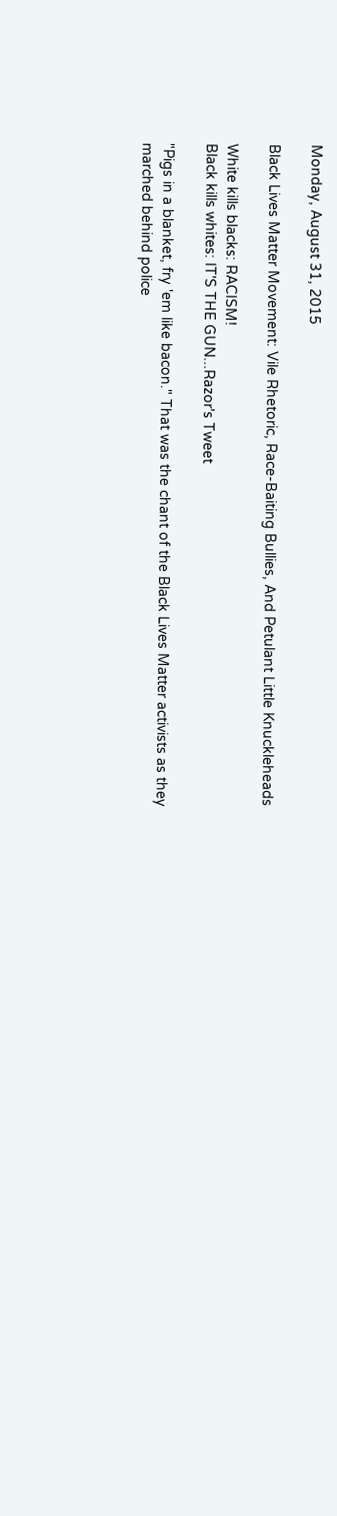Monday, August 31, 2015

Black Lives Matter Movement: Vile Rhetoric, Race-Baiting Bullies, And Petulant Little Knuckleheads

White kills blacks: RACISM!
Black kills whites: IT'S THE GUN...Razor's Tweet

"Pigs in a blanket, fry 'em like bacon." That was the chant of the Black Lives Matter activists as they marched behind police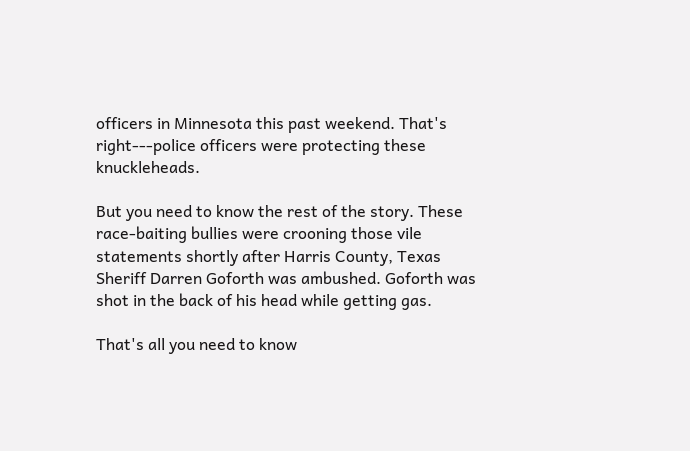officers in Minnesota this past weekend. That's right---police officers were protecting these knuckleheads.

But you need to know the rest of the story. These race-baiting bullies were crooning those vile statements shortly after Harris County, Texas Sheriff Darren Goforth was ambushed. Goforth was shot in the back of his head while getting gas.

That's all you need to know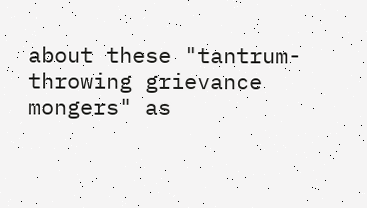about these "tantrum-throwing grievance mongers" as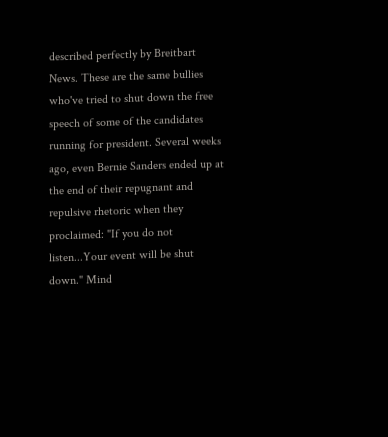described perfectly by Breitbart News. These are the same bullies who've tried to shut down the free speech of some of the candidates running for president. Several weeks ago, even Bernie Sanders ended up at the end of their repugnant and repulsive rhetoric when they proclaimed: "If you do not listen...Your event will be shut down." Mind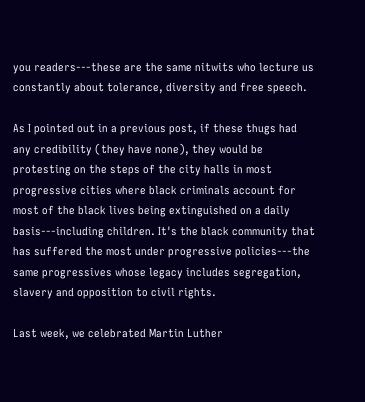you readers---these are the same nitwits who lecture us constantly about tolerance, diversity and free speech.

As I pointed out in a previous post, if these thugs had any credibility (they have none), they would be protesting on the steps of the city halls in most progressive cities where black criminals account for most of the black lives being extinguished on a daily basis---including children. It's the black community that has suffered the most under progressive policies---the same progressives whose legacy includes segregation, slavery and opposition to civil rights.

Last week, we celebrated Martin Luther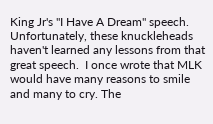King Jr's "I Have A Dream" speech.  Unfortunately, these knuckleheads haven't learned any lessons from that great speech.  I once wrote that MLK would have many reasons to smile and many to cry. The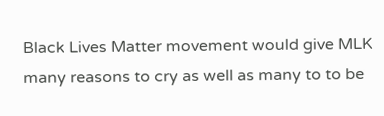Black Lives Matter movement would give MLK many reasons to cry as well as many to to be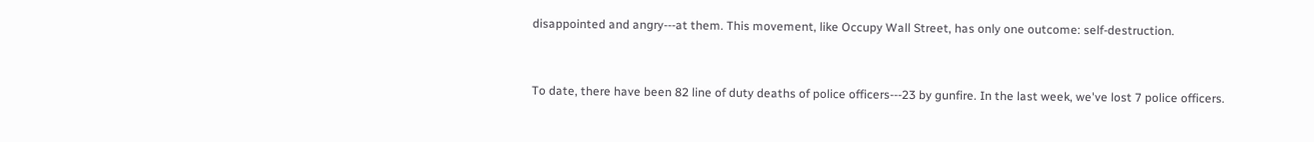disappointed and angry---at them. This movement, like Occupy Wall Street, has only one outcome: self-destruction.


To date, there have been 82 line of duty deaths of police officers---23 by gunfire. In the last week, we've lost 7 police officers.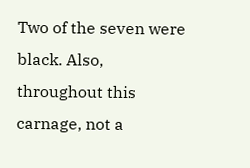Two of the seven were black. Also, throughout this carnage, not a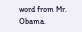word from Mr. Obama.